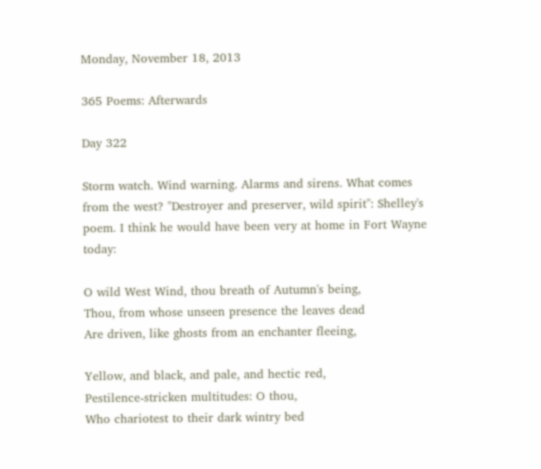Monday, November 18, 2013

365 Poems: Afterwards

Day 322

Storm watch. Wind warning. Alarms and sirens. What comes from the west? "Destroyer and preserver, wild spirit": Shelley's poem. I think he would have been very at home in Fort Wayne today:

O wild West Wind, thou breath of Autumn's being,
Thou, from whose unseen presence the leaves dead
Are driven, like ghosts from an enchanter fleeing,

Yellow, and black, and pale, and hectic red,
Pestilence-stricken multitudes: O thou,
Who chariotest to their dark wintry bed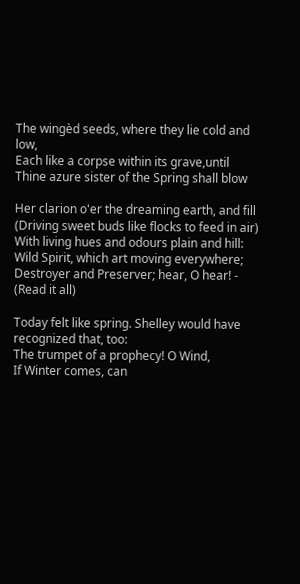The wingèd seeds, where they lie cold and low,
Each like a corpse within its grave,until
Thine azure sister of the Spring shall blow

Her clarion o'er the dreaming earth, and fill
(Driving sweet buds like flocks to feed in air)
With living hues and odours plain and hill:
Wild Spirit, which art moving everywhere;
Destroyer and Preserver; hear, O hear! -
(Read it all)

Today felt like spring. Shelley would have recognized that, too:
The trumpet of a prophecy! O Wind,
If Winter comes, can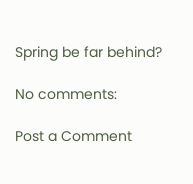Spring be far behind?

No comments:

Post a Comment